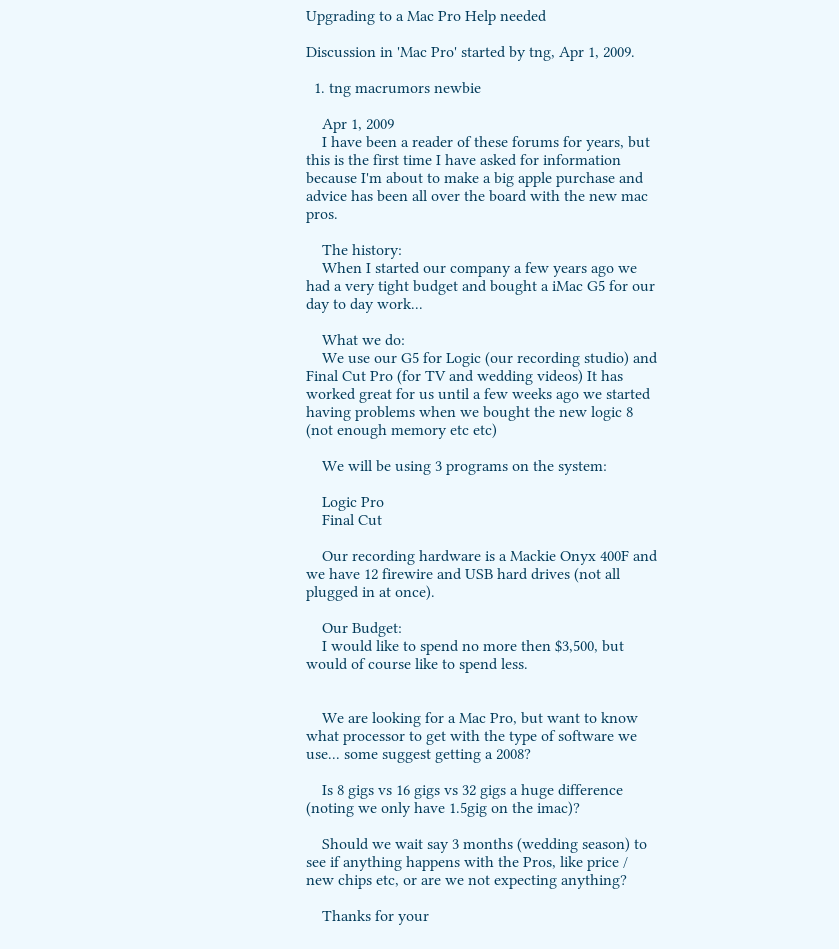Upgrading to a Mac Pro Help needed

Discussion in 'Mac Pro' started by tng, Apr 1, 2009.

  1. tng macrumors newbie

    Apr 1, 2009
    I have been a reader of these forums for years, but this is the first time I have asked for information because I'm about to make a big apple purchase and advice has been all over the board with the new mac pros.

    The history:
    When I started our company a few years ago we had a very tight budget and bought a iMac G5 for our day to day work...

    What we do:
    We use our G5 for Logic (our recording studio) and Final Cut Pro (for TV and wedding videos) It has worked great for us until a few weeks ago we started having problems when we bought the new logic 8 (not enough memory etc etc)

    We will be using 3 programs on the system:

    Logic Pro
    Final Cut

    Our recording hardware is a Mackie Onyx 400F and we have 12 firewire and USB hard drives (not all plugged in at once).

    Our Budget:
    I would like to spend no more then $3,500, but would of course like to spend less.


    We are looking for a Mac Pro, but want to know what processor to get with the type of software we use... some suggest getting a 2008?

    Is 8 gigs vs 16 gigs vs 32 gigs a huge difference (noting we only have 1.5gig on the imac)?

    Should we wait say 3 months (wedding season) to see if anything happens with the Pros, like price / new chips etc, or are we not expecting anything?

    Thanks for your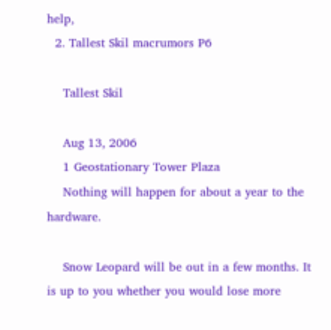help,
  2. Tallest Skil macrumors P6

    Tallest Skil

    Aug 13, 2006
    1 Geostationary Tower Plaza
    Nothing will happen for about a year to the hardware.

    Snow Leopard will be out in a few months. It is up to you whether you would lose more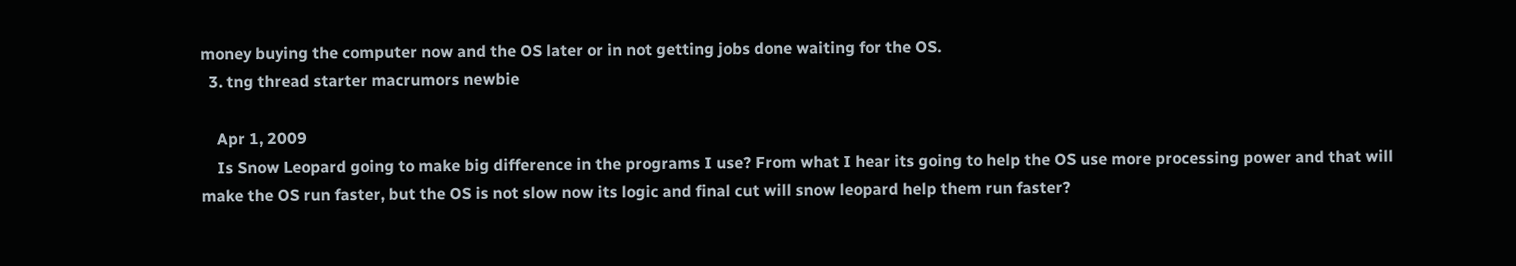money buying the computer now and the OS later or in not getting jobs done waiting for the OS.
  3. tng thread starter macrumors newbie

    Apr 1, 2009
    Is Snow Leopard going to make big difference in the programs I use? From what I hear its going to help the OS use more processing power and that will make the OS run faster, but the OS is not slow now its logic and final cut will snow leopard help them run faster?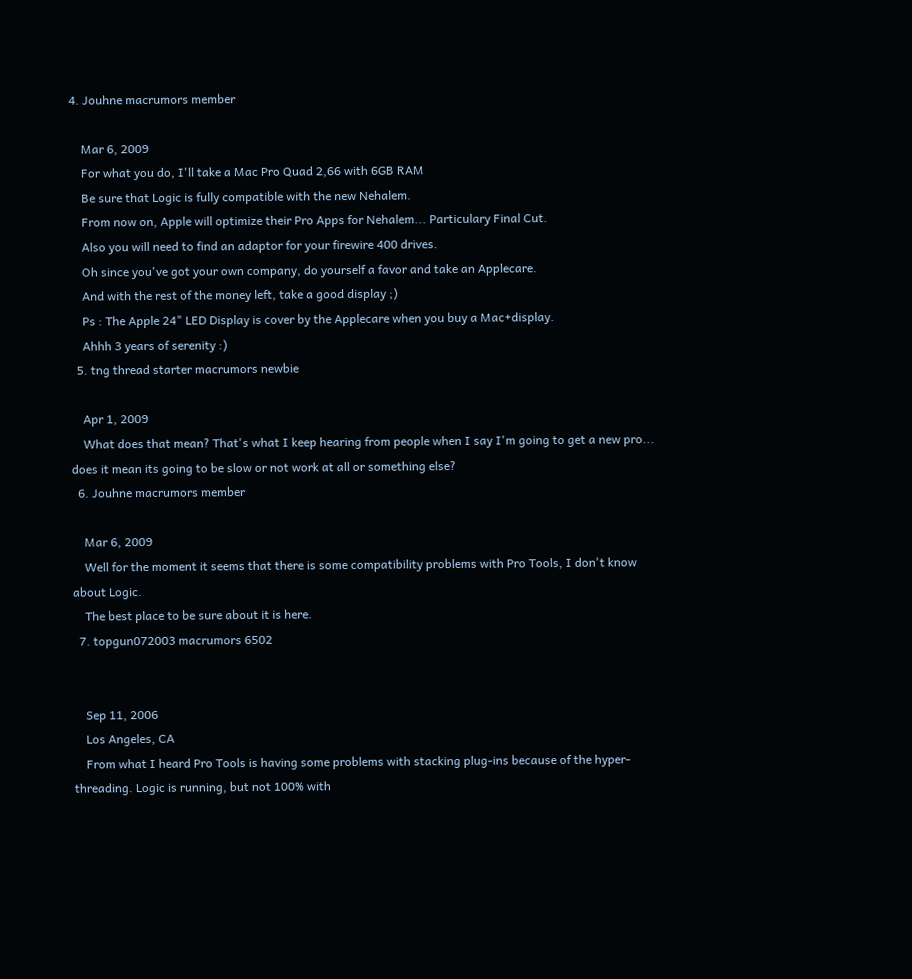4. Jouhne macrumors member

    Mar 6, 2009
    For what you do, I'll take a Mac Pro Quad 2,66 with 6GB RAM
    Be sure that Logic is fully compatible with the new Nehalem.
    From now on, Apple will optimize their Pro Apps for Nehalem... Particulary Final Cut.
    Also you will need to find an adaptor for your firewire 400 drives.
    Oh since you've got your own company, do yourself a favor and take an Applecare.
    And with the rest of the money left, take a good display ;)
    Ps : The Apple 24" LED Display is cover by the Applecare when you buy a Mac+display.
    Ahhh 3 years of serenity :)
  5. tng thread starter macrumors newbie

    Apr 1, 2009
    What does that mean? That's what I keep hearing from people when I say I'm going to get a new pro... does it mean its going to be slow or not work at all or something else?
  6. Jouhne macrumors member

    Mar 6, 2009
    Well for the moment it seems that there is some compatibility problems with Pro Tools, I don't know about Logic.
    The best place to be sure about it is here.
  7. topgun072003 macrumors 6502


    Sep 11, 2006
    Los Angeles, CA
    From what I heard Pro Tools is having some problems with stacking plug-ins because of the hyper-threading. Logic is running, but not 100% with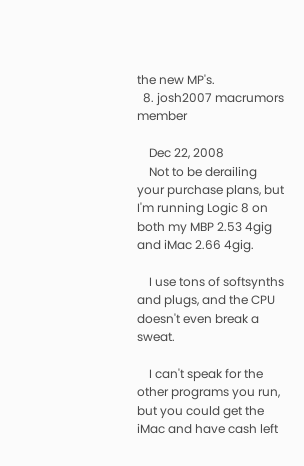the new MP's.
  8. josh2007 macrumors member

    Dec 22, 2008
    Not to be derailing your purchase plans, but I'm running Logic 8 on both my MBP 2.53 4gig and iMac 2.66 4gig.

    I use tons of softsynths and plugs, and the CPU doesn't even break a sweat.

    I can't speak for the other programs you run, but you could get the iMac and have cash left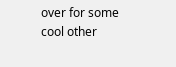over for some cool other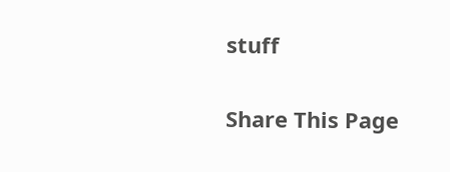stuff

Share This Page